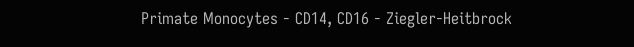Primate Monocytes - CD14, CD16 - Ziegler-Heitbrock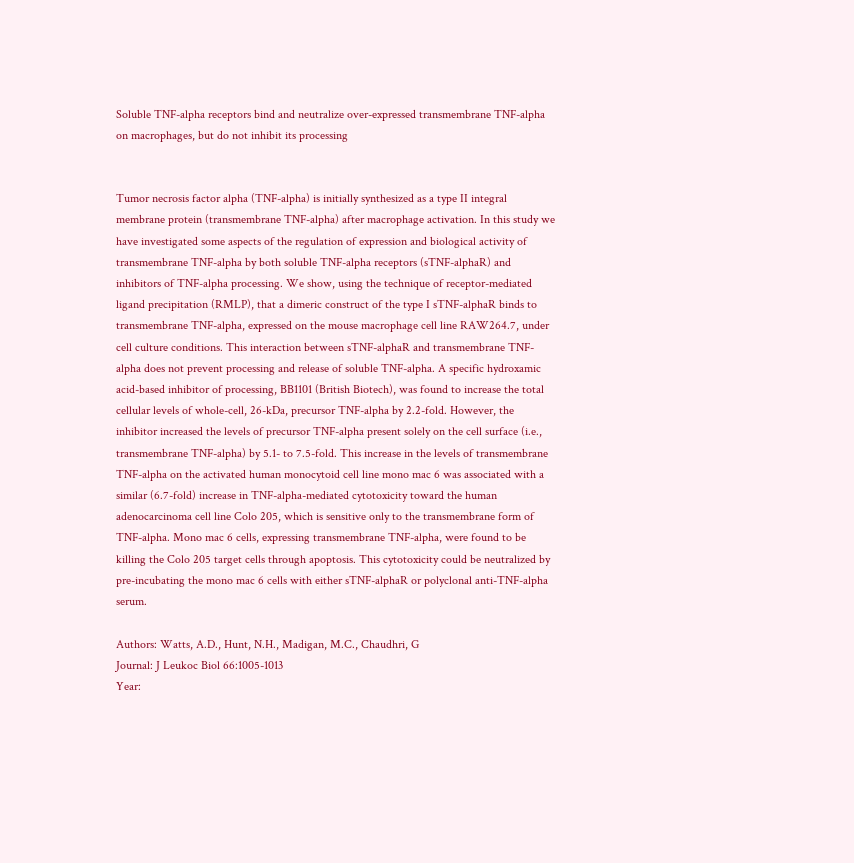Soluble TNF-alpha receptors bind and neutralize over-expressed transmembrane TNF-alpha on macrophages, but do not inhibit its processing


Tumor necrosis factor alpha (TNF-alpha) is initially synthesized as a type II integral membrane protein (transmembrane TNF-alpha) after macrophage activation. In this study we have investigated some aspects of the regulation of expression and biological activity of transmembrane TNF-alpha by both soluble TNF-alpha receptors (sTNF-alphaR) and inhibitors of TNF-alpha processing. We show, using the technique of receptor-mediated ligand precipitation (RMLP), that a dimeric construct of the type I sTNF-alphaR binds to transmembrane TNF-alpha, expressed on the mouse macrophage cell line RAW264.7, under cell culture conditions. This interaction between sTNF-alphaR and transmembrane TNF-alpha does not prevent processing and release of soluble TNF-alpha. A specific hydroxamic acid-based inhibitor of processing, BB1101 (British Biotech), was found to increase the total cellular levels of whole-cell, 26-kDa, precursor TNF-alpha by 2.2-fold. However, the inhibitor increased the levels of precursor TNF-alpha present solely on the cell surface (i.e., transmembrane TNF-alpha) by 5.1- to 7.5-fold. This increase in the levels of transmembrane TNF-alpha on the activated human monocytoid cell line mono mac 6 was associated with a similar (6.7-fold) increase in TNF-alpha-mediated cytotoxicity toward the human adenocarcinoma cell line Colo 205, which is sensitive only to the transmembrane form of TNF-alpha. Mono mac 6 cells, expressing transmembrane TNF-alpha, were found to be killing the Colo 205 target cells through apoptosis. This cytotoxicity could be neutralized by pre-incubating the mono mac 6 cells with either sTNF-alphaR or polyclonal anti-TNF-alpha serum.

Authors: Watts, A.D., Hunt, N.H., Madigan, M.C., Chaudhri, G
Journal: J Leukoc Biol 66:1005-1013
Year: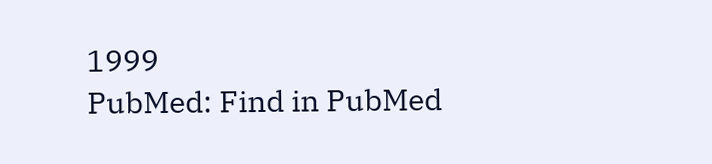1999
PubMed: Find in PubMed